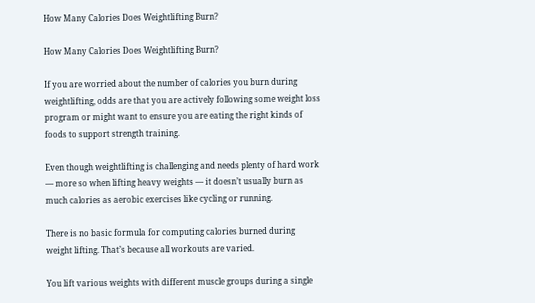How Many Calories Does Weightlifting Burn?

How Many Calories Does Weightlifting Burn?

If you are worried about the number of calories you burn during weightlifting, odds are that you are actively following some weight loss program or might want to ensure you are eating the right kinds of foods to support strength training.

Even though weightlifting is challenging and needs plenty of hard work — more so when lifting heavy weights — it doesn’t usually burn as much calories as aerobic exercises like cycling or running.

There is no basic formula for computing calories burned during weight lifting. That’s because all workouts are varied.

You lift various weights with different muscle groups during a single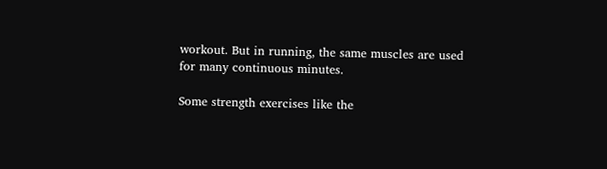workout. But in running, the same muscles are used for many continuous minutes.

Some strength exercises like the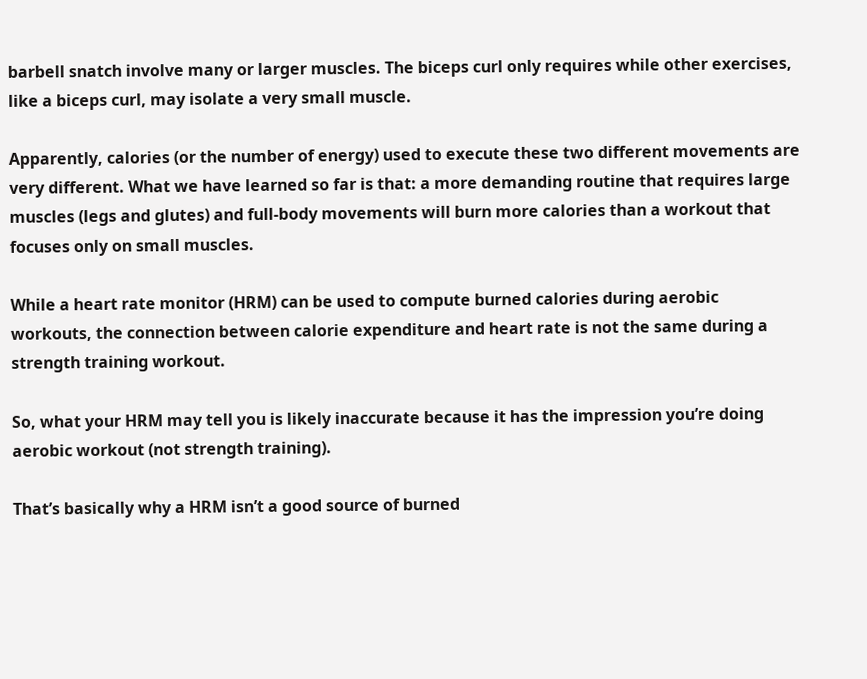barbell snatch involve many or larger muscles. The biceps curl only requires while other exercises, like a biceps curl, may isolate a very small muscle.

Apparently, calories (or the number of energy) used to execute these two different movements are very different. What we have learned so far is that: a more demanding routine that requires large muscles (legs and glutes) and full-body movements will burn more calories than a workout that focuses only on small muscles.

While a heart rate monitor (HRM) can be used to compute burned calories during aerobic workouts, the connection between calorie expenditure and heart rate is not the same during a strength training workout.

So, what your HRM may tell you is likely inaccurate because it has the impression you’re doing aerobic workout (not strength training).

That’s basically why a HRM isn’t a good source of burned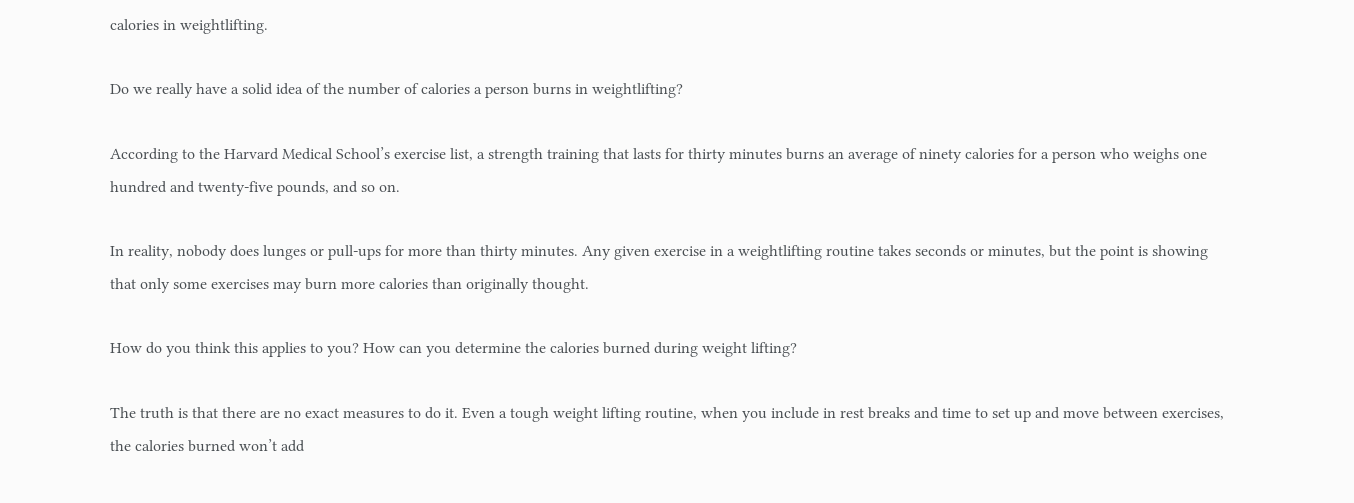calories in weightlifting.

Do we really have a solid idea of the number of calories a person burns in weightlifting?

According to the Harvard Medical School’s exercise list, a strength training that lasts for thirty minutes burns an average of ninety calories for a person who weighs one hundred and twenty-five pounds, and so on.

In reality, nobody does lunges or pull-ups for more than thirty minutes. Any given exercise in a weightlifting routine takes seconds or minutes, but the point is showing that only some exercises may burn more calories than originally thought.

How do you think this applies to you? How can you determine the calories burned during weight lifting?

The truth is that there are no exact measures to do it. Even a tough weight lifting routine, when you include in rest breaks and time to set up and move between exercises, the calories burned won’t add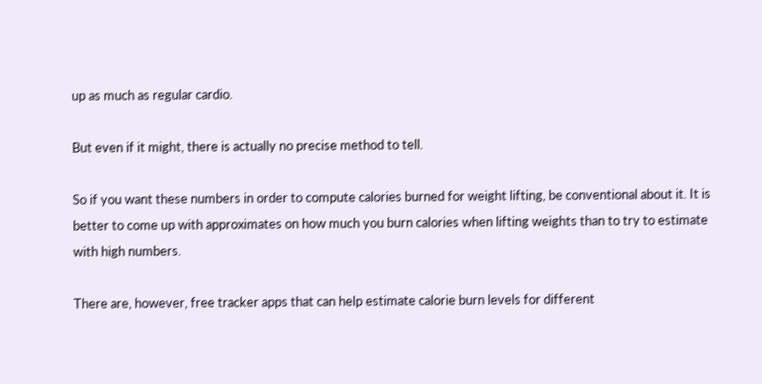up as much as regular cardio.

But even if it might, there is actually no precise method to tell.

So if you want these numbers in order to compute calories burned for weight lifting, be conventional about it. It is better to come up with approximates on how much you burn calories when lifting weights than to try to estimate with high numbers.

There are, however, free tracker apps that can help estimate calorie burn levels for different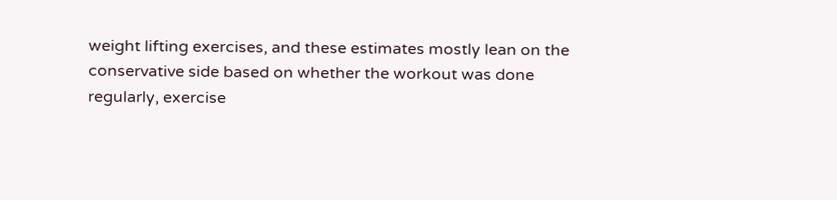weight lifting exercises, and these estimates mostly lean on the conservative side based on whether the workout was done regularly, exercise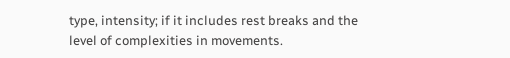type, intensity; if it includes rest breaks and the level of complexities in movements.